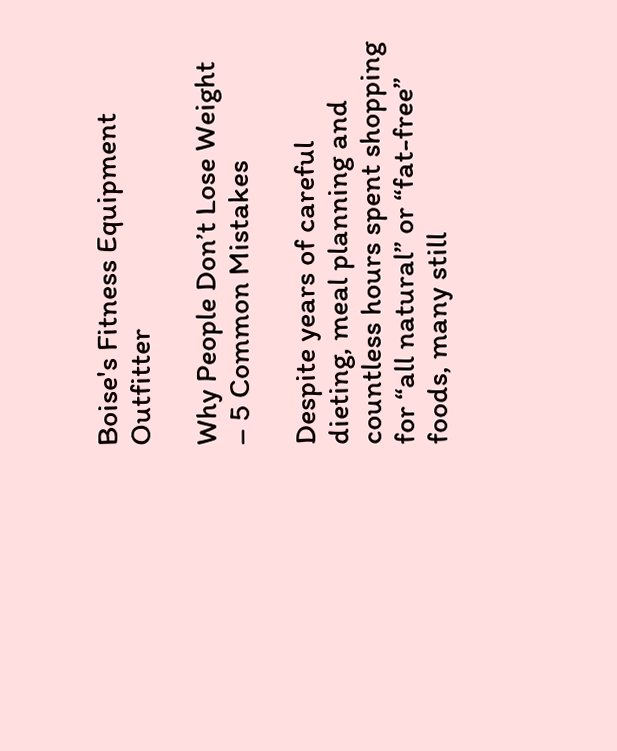Boise's Fitness Equipment Outfitter

Why People Don’t Lose Weight – 5 Common Mistakes

Despite years of careful dieting, meal planning and countless hours spent shopping for “all natural” or “fat-free” foods, many still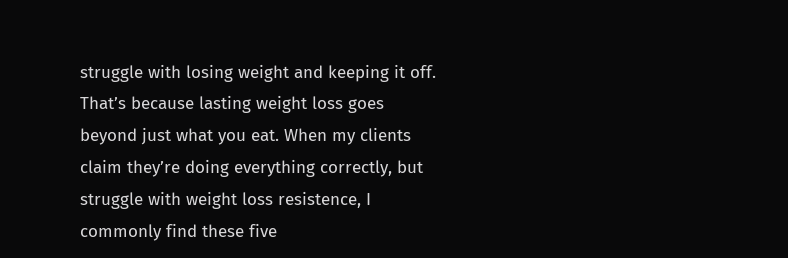struggle with losing weight and keeping it off. That’s because lasting weight loss goes beyond just what you eat. When my clients claim they’re doing everything correctly, but struggle with weight loss resistence, I commonly find these five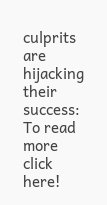culprits are hijacking their success: To read more click here!